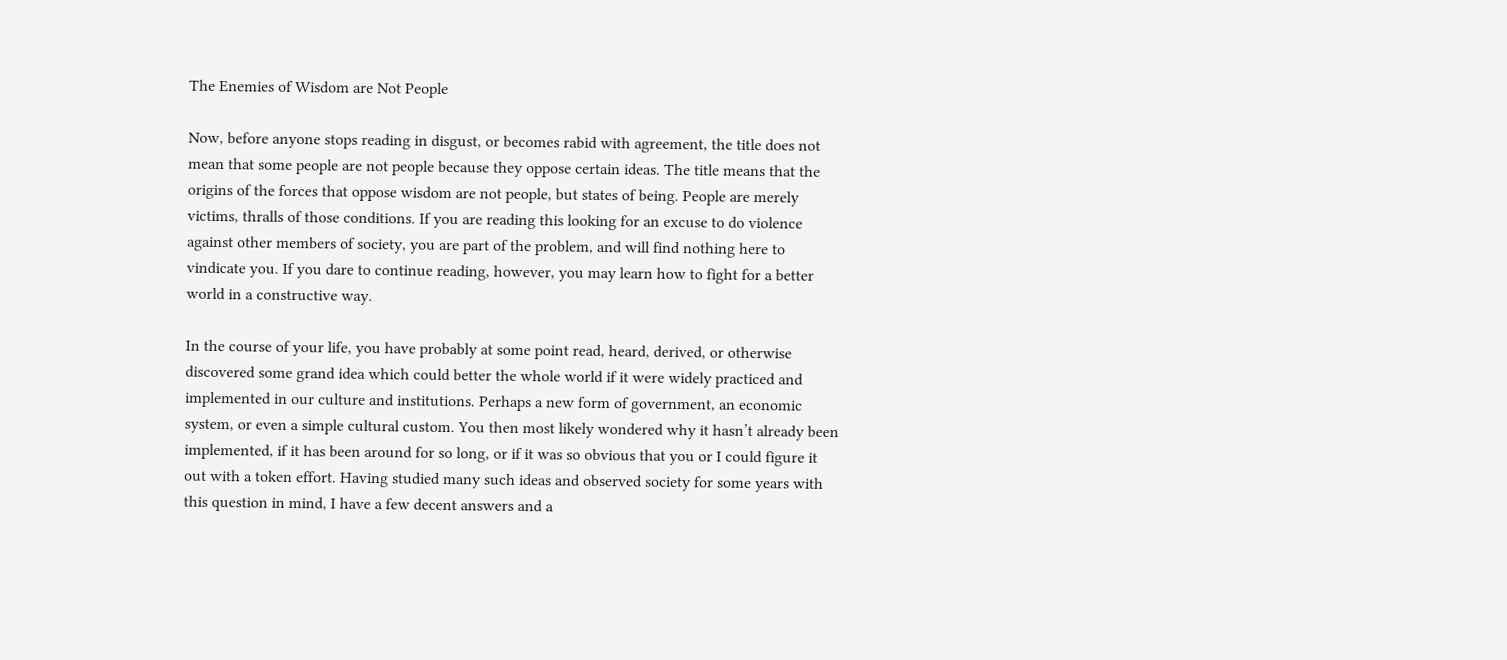The Enemies of Wisdom are Not People

Now, before anyone stops reading in disgust, or becomes rabid with agreement, the title does not mean that some people are not people because they oppose certain ideas. The title means that the origins of the forces that oppose wisdom are not people, but states of being. People are merely victims, thralls of those conditions. If you are reading this looking for an excuse to do violence against other members of society, you are part of the problem, and will find nothing here to vindicate you. If you dare to continue reading, however, you may learn how to fight for a better world in a constructive way.

In the course of your life, you have probably at some point read, heard, derived, or otherwise discovered some grand idea which could better the whole world if it were widely practiced and implemented in our culture and institutions. Perhaps a new form of government, an economic system, or even a simple cultural custom. You then most likely wondered why it hasn’t already been implemented, if it has been around for so long, or if it was so obvious that you or I could figure it out with a token effort. Having studied many such ideas and observed society for some years with this question in mind, I have a few decent answers and a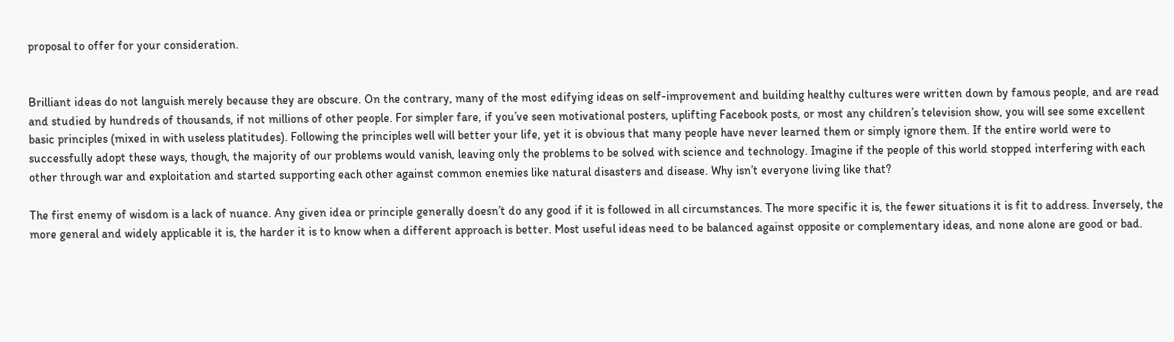proposal to offer for your consideration.


Brilliant ideas do not languish merely because they are obscure. On the contrary, many of the most edifying ideas on self-improvement and building healthy cultures were written down by famous people, and are read and studied by hundreds of thousands, if not millions of other people. For simpler fare, if you’ve seen motivational posters, uplifting Facebook posts, or most any children’s television show, you will see some excellent basic principles (mixed in with useless platitudes). Following the principles well will better your life, yet it is obvious that many people have never learned them or simply ignore them. If the entire world were to successfully adopt these ways, though, the majority of our problems would vanish, leaving only the problems to be solved with science and technology. Imagine if the people of this world stopped interfering with each other through war and exploitation and started supporting each other against common enemies like natural disasters and disease. Why isn’t everyone living like that?

The first enemy of wisdom is a lack of nuance. Any given idea or principle generally doesn’t do any good if it is followed in all circumstances. The more specific it is, the fewer situations it is fit to address. Inversely, the more general and widely applicable it is, the harder it is to know when a different approach is better. Most useful ideas need to be balanced against opposite or complementary ideas, and none alone are good or bad.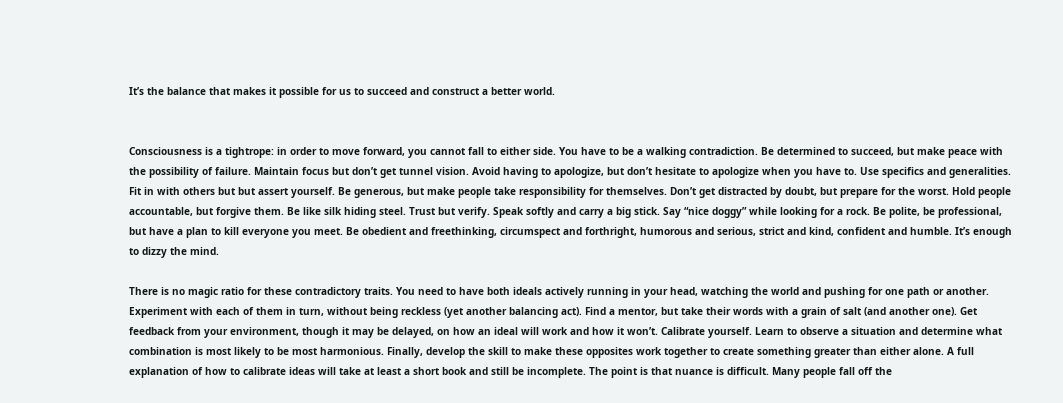It’s the balance that makes it possible for us to succeed and construct a better world.


Consciousness is a tightrope: in order to move forward, you cannot fall to either side. You have to be a walking contradiction. Be determined to succeed, but make peace with the possibility of failure. Maintain focus but don’t get tunnel vision. Avoid having to apologize, but don’t hesitate to apologize when you have to. Use specifics and generalities. Fit in with others but but assert yourself. Be generous, but make people take responsibility for themselves. Don’t get distracted by doubt, but prepare for the worst. Hold people accountable, but forgive them. Be like silk hiding steel. Trust but verify. Speak softly and carry a big stick. Say “nice doggy” while looking for a rock. Be polite, be professional, but have a plan to kill everyone you meet. Be obedient and freethinking, circumspect and forthright, humorous and serious, strict and kind, confident and humble. It’s enough to dizzy the mind.

There is no magic ratio for these contradictory traits. You need to have both ideals actively running in your head, watching the world and pushing for one path or another. Experiment with each of them in turn, without being reckless (yet another balancing act). Find a mentor, but take their words with a grain of salt (and another one). Get feedback from your environment, though it may be delayed, on how an ideal will work and how it won’t. Calibrate yourself. Learn to observe a situation and determine what combination is most likely to be most harmonious. Finally, develop the skill to make these opposites work together to create something greater than either alone. A full explanation of how to calibrate ideas will take at least a short book and still be incomplete. The point is that nuance is difficult. Many people fall off the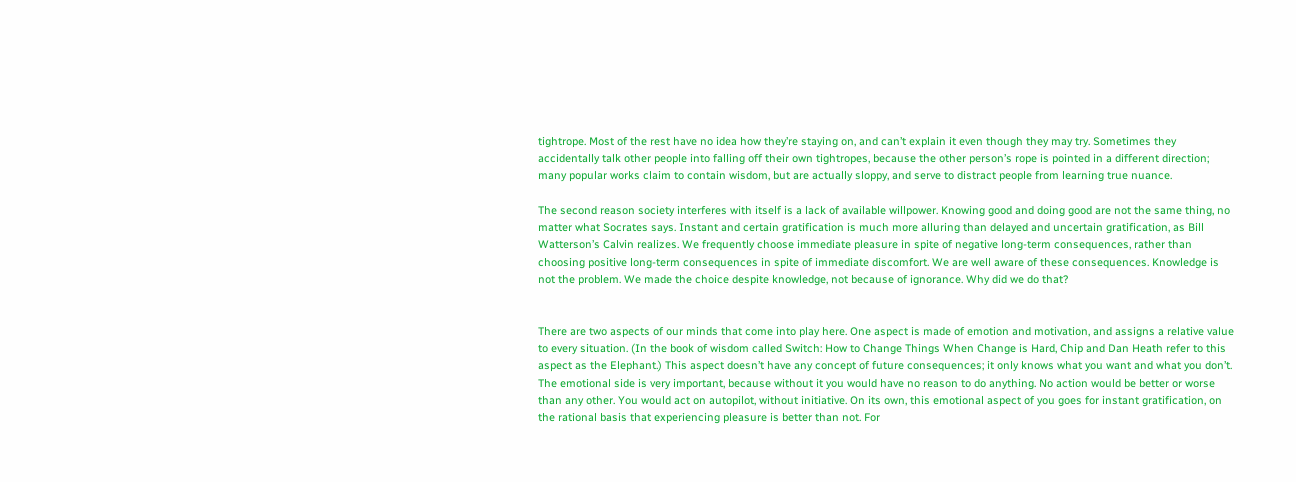tightrope. Most of the rest have no idea how they’re staying on, and can’t explain it even though they may try. Sometimes they accidentally talk other people into falling off their own tightropes, because the other person’s rope is pointed in a different direction; many popular works claim to contain wisdom, but are actually sloppy, and serve to distract people from learning true nuance.

The second reason society interferes with itself is a lack of available willpower. Knowing good and doing good are not the same thing, no matter what Socrates says. Instant and certain gratification is much more alluring than delayed and uncertain gratification, as Bill Watterson’s Calvin realizes. We frequently choose immediate pleasure in spite of negative long-term consequences, rather than choosing positive long-term consequences in spite of immediate discomfort. We are well aware of these consequences. Knowledge is not the problem. We made the choice despite knowledge, not because of ignorance. Why did we do that?


There are two aspects of our minds that come into play here. One aspect is made of emotion and motivation, and assigns a relative value to every situation. (In the book of wisdom called Switch: How to Change Things When Change is Hard, Chip and Dan Heath refer to this aspect as the Elephant.) This aspect doesn’t have any concept of future consequences; it only knows what you want and what you don’t. The emotional side is very important, because without it you would have no reason to do anything. No action would be better or worse than any other. You would act on autopilot, without initiative. On its own, this emotional aspect of you goes for instant gratification, on the rational basis that experiencing pleasure is better than not. For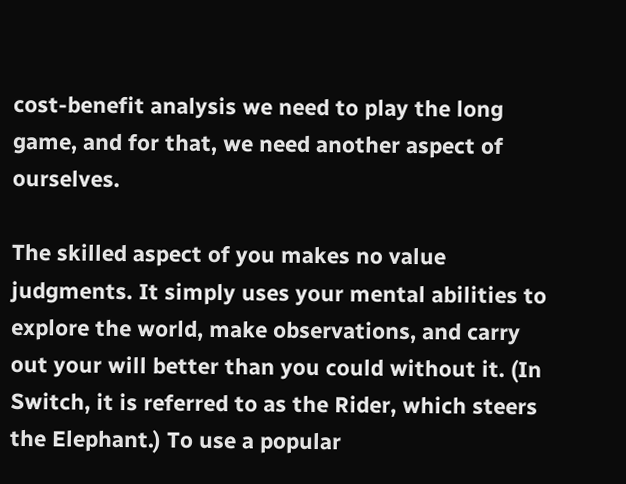cost-benefit analysis we need to play the long game, and for that, we need another aspect of ourselves.

The skilled aspect of you makes no value judgments. It simply uses your mental abilities to explore the world, make observations, and carry out your will better than you could without it. (In Switch, it is referred to as the Rider, which steers the Elephant.) To use a popular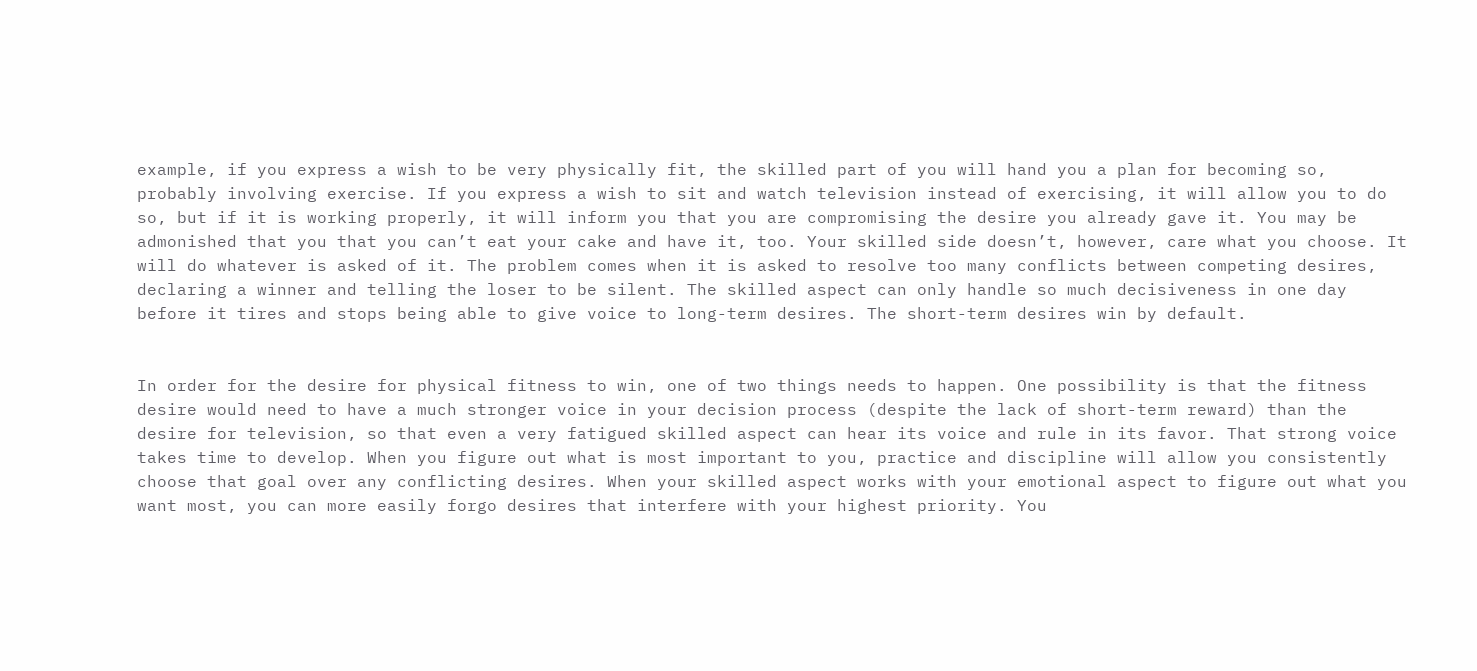example, if you express a wish to be very physically fit, the skilled part of you will hand you a plan for becoming so, probably involving exercise. If you express a wish to sit and watch television instead of exercising, it will allow you to do so, but if it is working properly, it will inform you that you are compromising the desire you already gave it. You may be admonished that you that you can’t eat your cake and have it, too. Your skilled side doesn’t, however, care what you choose. It will do whatever is asked of it. The problem comes when it is asked to resolve too many conflicts between competing desires, declaring a winner and telling the loser to be silent. The skilled aspect can only handle so much decisiveness in one day before it tires and stops being able to give voice to long-term desires. The short-term desires win by default.


In order for the desire for physical fitness to win, one of two things needs to happen. One possibility is that the fitness desire would need to have a much stronger voice in your decision process (despite the lack of short-term reward) than the desire for television, so that even a very fatigued skilled aspect can hear its voice and rule in its favor. That strong voice takes time to develop. When you figure out what is most important to you, practice and discipline will allow you consistently choose that goal over any conflicting desires. When your skilled aspect works with your emotional aspect to figure out what you want most, you can more easily forgo desires that interfere with your highest priority. You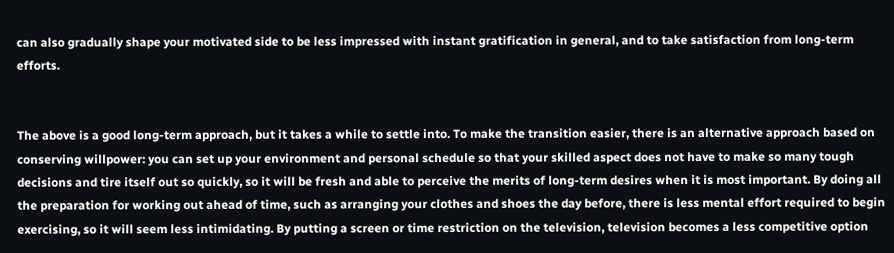can also gradually shape your motivated side to be less impressed with instant gratification in general, and to take satisfaction from long-term efforts.


The above is a good long-term approach, but it takes a while to settle into. To make the transition easier, there is an alternative approach based on conserving willpower: you can set up your environment and personal schedule so that your skilled aspect does not have to make so many tough decisions and tire itself out so quickly, so it will be fresh and able to perceive the merits of long-term desires when it is most important. By doing all the preparation for working out ahead of time, such as arranging your clothes and shoes the day before, there is less mental effort required to begin exercising, so it will seem less intimidating. By putting a screen or time restriction on the television, television becomes a less competitive option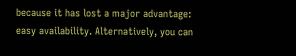because it has lost a major advantage: easy availability. Alternatively, you can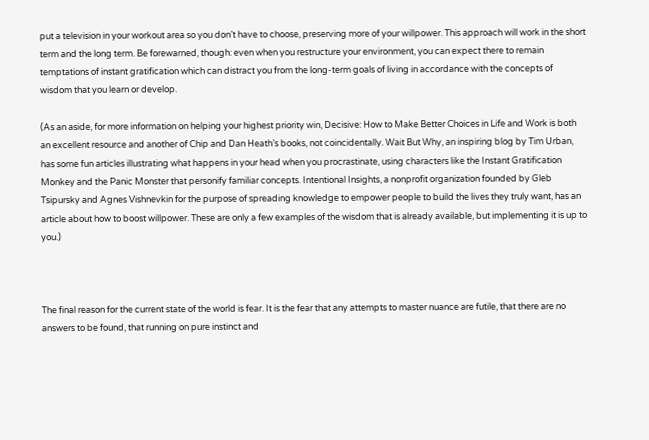put a television in your workout area so you don’t have to choose, preserving more of your willpower. This approach will work in the short term and the long term. Be forewarned, though: even when you restructure your environment, you can expect there to remain temptations of instant gratification which can distract you from the long-term goals of living in accordance with the concepts of wisdom that you learn or develop.

(As an aside, for more information on helping your highest priority win, Decisive: How to Make Better Choices in Life and Work is both an excellent resource and another of Chip and Dan Heath’s books, not coincidentally. Wait But Why, an inspiring blog by Tim Urban, has some fun articles illustrating what happens in your head when you procrastinate, using characters like the Instant Gratification Monkey and the Panic Monster that personify familiar concepts. Intentional Insights, a nonprofit organization founded by Gleb Tsipursky and Agnes Vishnevkin for the purpose of spreading knowledge to empower people to build the lives they truly want, has an article about how to boost willpower. These are only a few examples of the wisdom that is already available, but implementing it is up to you.)



The final reason for the current state of the world is fear. It is the fear that any attempts to master nuance are futile, that there are no answers to be found, that running on pure instinct and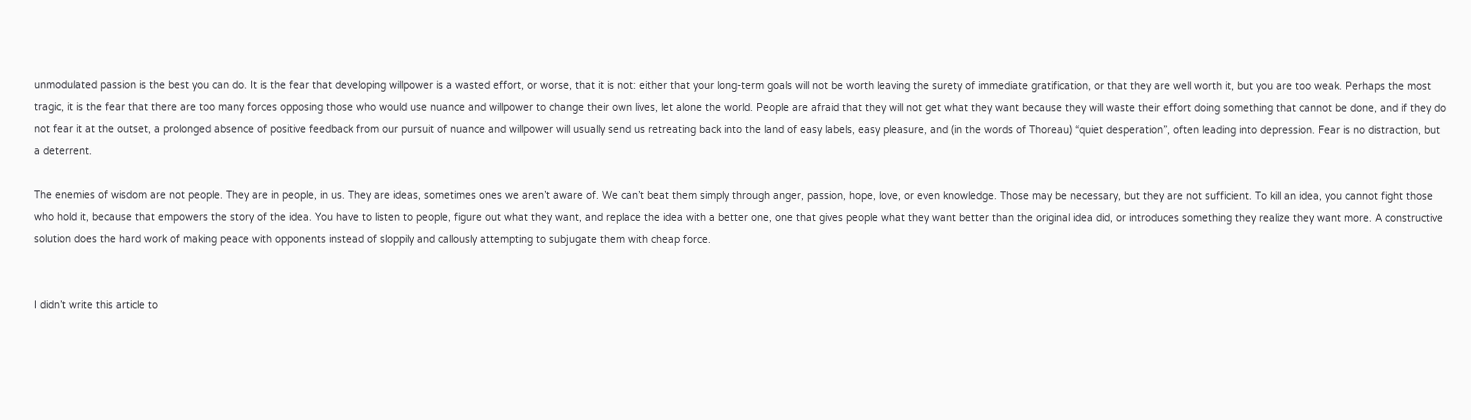unmodulated passion is the best you can do. It is the fear that developing willpower is a wasted effort, or worse, that it is not: either that your long-term goals will not be worth leaving the surety of immediate gratification, or that they are well worth it, but you are too weak. Perhaps the most tragic, it is the fear that there are too many forces opposing those who would use nuance and willpower to change their own lives, let alone the world. People are afraid that they will not get what they want because they will waste their effort doing something that cannot be done, and if they do not fear it at the outset, a prolonged absence of positive feedback from our pursuit of nuance and willpower will usually send us retreating back into the land of easy labels, easy pleasure, and (in the words of Thoreau) “quiet desperation”, often leading into depression. Fear is no distraction, but a deterrent.

The enemies of wisdom are not people. They are in people, in us. They are ideas, sometimes ones we aren’t aware of. We can’t beat them simply through anger, passion, hope, love, or even knowledge. Those may be necessary, but they are not sufficient. To kill an idea, you cannot fight those who hold it, because that empowers the story of the idea. You have to listen to people, figure out what they want, and replace the idea with a better one, one that gives people what they want better than the original idea did, or introduces something they realize they want more. A constructive solution does the hard work of making peace with opponents instead of sloppily and callously attempting to subjugate them with cheap force.


I didn’t write this article to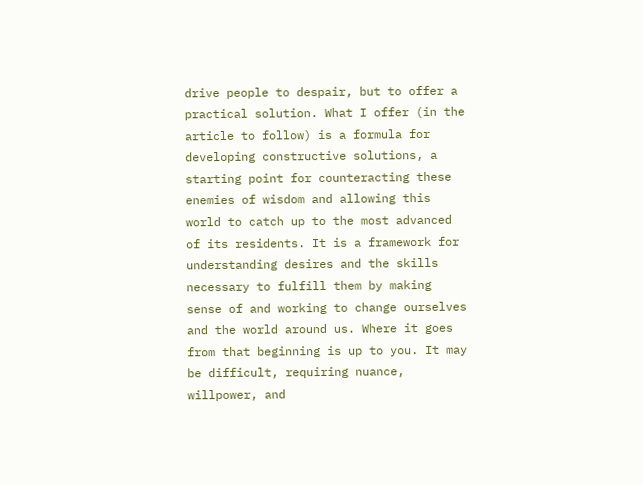drive people to despair, but to offer a practical solution. What I offer (in the article to follow) is a formula for developing constructive solutions, a starting point for counteracting these enemies of wisdom and allowing this world to catch up to the most advanced of its residents. It is a framework for understanding desires and the skills necessary to fulfill them by making sense of and working to change ourselves and the world around us. Where it goes from that beginning is up to you. It may be difficult, requiring nuance, willpower, and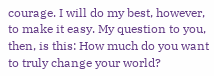courage. I will do my best, however, to make it easy. My question to you, then, is this: How much do you want to truly change your world?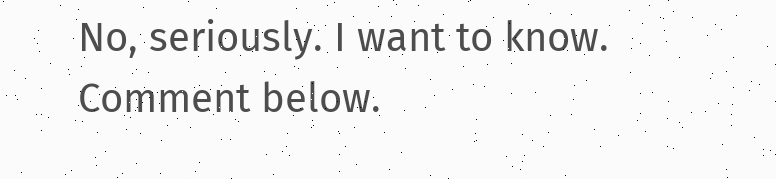No, seriously. I want to know. Comment below.